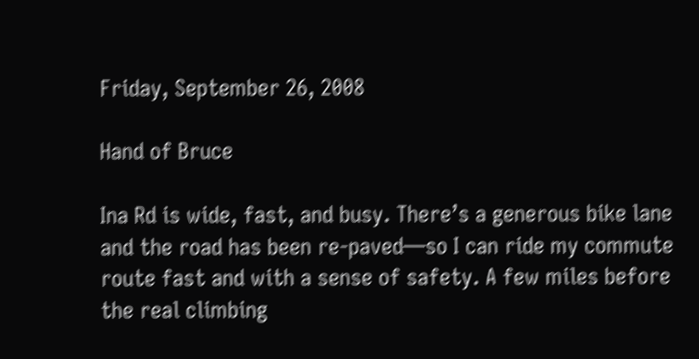Friday, September 26, 2008

Hand of Bruce

Ina Rd is wide, fast, and busy. There’s a generous bike lane and the road has been re-paved—so I can ride my commute route fast and with a sense of safety. A few miles before the real climbing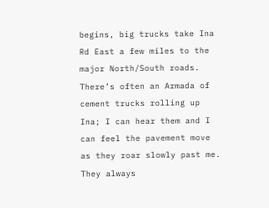begins, big trucks take Ina Rd East a few miles to the major North/South roads. There’s often an Armada of cement trucks rolling up Ina; I can hear them and I can feel the pavement move as they roar slowly past me. They always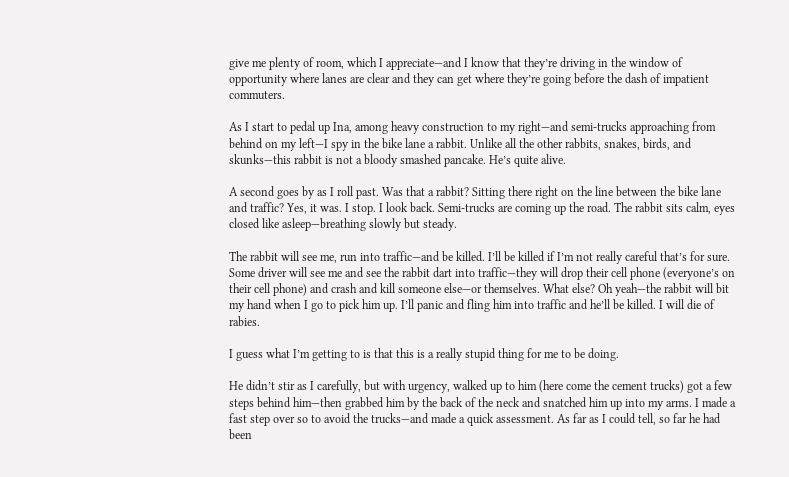give me plenty of room, which I appreciate—and I know that they’re driving in the window of opportunity where lanes are clear and they can get where they’re going before the dash of impatient commuters.

As I start to pedal up Ina, among heavy construction to my right—and semi-trucks approaching from behind on my left—I spy in the bike lane a rabbit. Unlike all the other rabbits, snakes, birds, and skunks—this rabbit is not a bloody smashed pancake. He’s quite alive.

A second goes by as I roll past. Was that a rabbit? Sitting there right on the line between the bike lane and traffic? Yes, it was. I stop. I look back. Semi-trucks are coming up the road. The rabbit sits calm, eyes closed like asleep—breathing slowly but steady.

The rabbit will see me, run into traffic—and be killed. I’ll be killed if I’m not really careful that’s for sure. Some driver will see me and see the rabbit dart into traffic—they will drop their cell phone (everyone’s on their cell phone) and crash and kill someone else—or themselves. What else? Oh yeah—the rabbit will bit my hand when I go to pick him up. I’ll panic and fling him into traffic and he’ll be killed. I will die of rabies.

I guess what I’m getting to is that this is a really stupid thing for me to be doing.

He didn’t stir as I carefully, but with urgency, walked up to him (here come the cement trucks) got a few steps behind him—then grabbed him by the back of the neck and snatched him up into my arms. I made a fast step over so to avoid the trucks—and made a quick assessment. As far as I could tell, so far he had been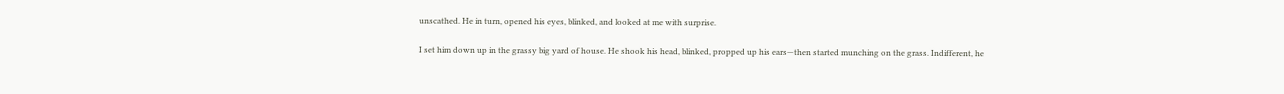unscathed. He in turn, opened his eyes, blinked, and looked at me with surprise.

I set him down up in the grassy big yard of house. He shook his head, blinked, propped up his ears—then started munching on the grass. Indifferent, he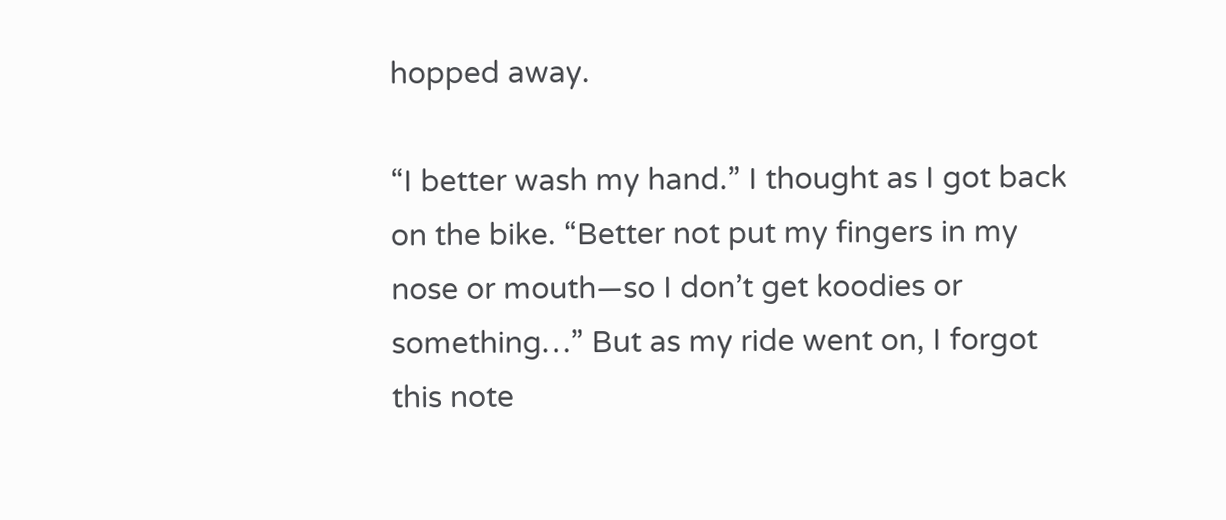hopped away.

“I better wash my hand.” I thought as I got back on the bike. “Better not put my fingers in my nose or mouth—so I don’t get koodies or something…” But as my ride went on, I forgot this note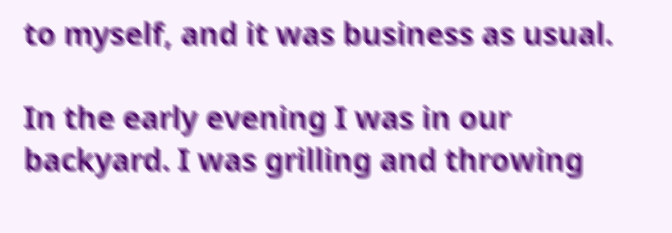to myself, and it was business as usual.

In the early evening I was in our backyard. I was grilling and throwing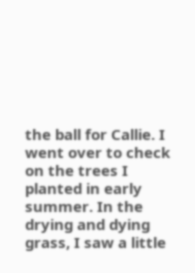the ball for Callie. I went over to check on the trees I planted in early summer. In the drying and dying grass, I saw a little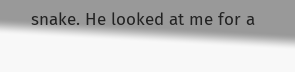snake. He looked at me for a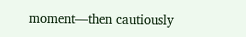moment—then cautiously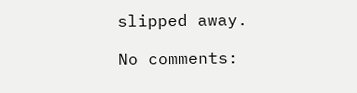slipped away.

No comments: